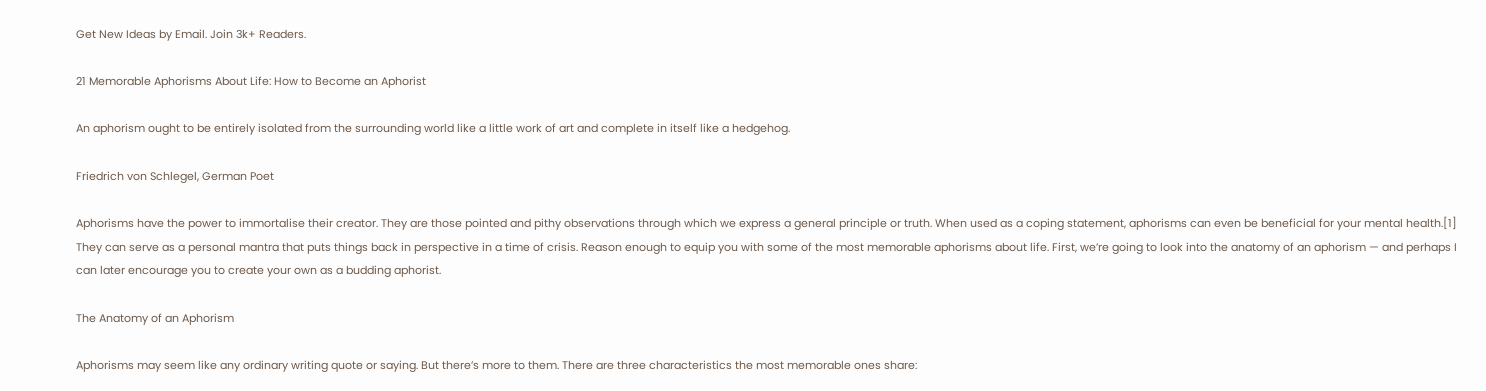Get New Ideas by Email. Join 3k+ Readers.

21 Memorable Aphorisms About Life: How to Become an Aphorist

An aphorism ought to be entirely isolated from the surrounding world like a little work of art and complete in itself like a hedgehog.

Friedrich von Schlegel, German Poet

Aphorisms have the power to immortalise their creator. They are those pointed and pithy observations through which we express a general principle or truth. When used as a coping statement, aphorisms can even be beneficial for your mental health.[1] They can serve as a personal mantra that puts things back in perspective in a time of crisis. Reason enough to equip you with some of the most memorable aphorisms about life. First, we’re going to look into the anatomy of an aphorism — and perhaps I can later encourage you to create your own as a budding aphorist.

The Anatomy of an Aphorism

Aphorisms may seem like any ordinary writing quote or saying. But there’s more to them. There are three characteristics the most memorable ones share: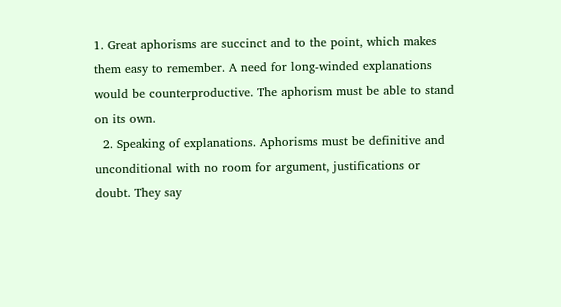1. Great aphorisms are succinct and to the point, which makes them easy to remember. A need for long-winded explanations would be counterproductive. The aphorism must be able to stand on its own.
  2. Speaking of explanations. Aphorisms must be definitive and unconditional with no room for argument, justifications or doubt. They say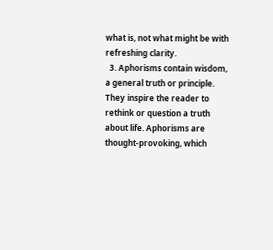what is, not what might be with refreshing clarity.
  3. Aphorisms contain wisdom, a general truth or principle. They inspire the reader to rethink or question a truth about life. Aphorisms are thought-provoking, which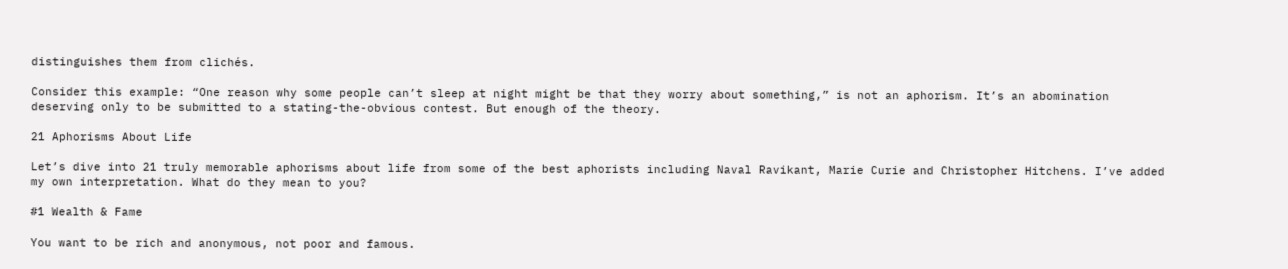distinguishes them from clichés.

Consider this example: “One reason why some people can’t sleep at night might be that they worry about something,” is not an aphorism. It’s an abomination deserving only to be submitted to a stating-the-obvious contest. But enough of the theory.

21 Aphorisms About Life

Let’s dive into 21 truly memorable aphorisms about life from some of the best aphorists including Naval Ravikant, Marie Curie and Christopher Hitchens. I’ve added my own interpretation. What do they mean to you?

#1 Wealth & Fame

You want to be rich and anonymous, not poor and famous.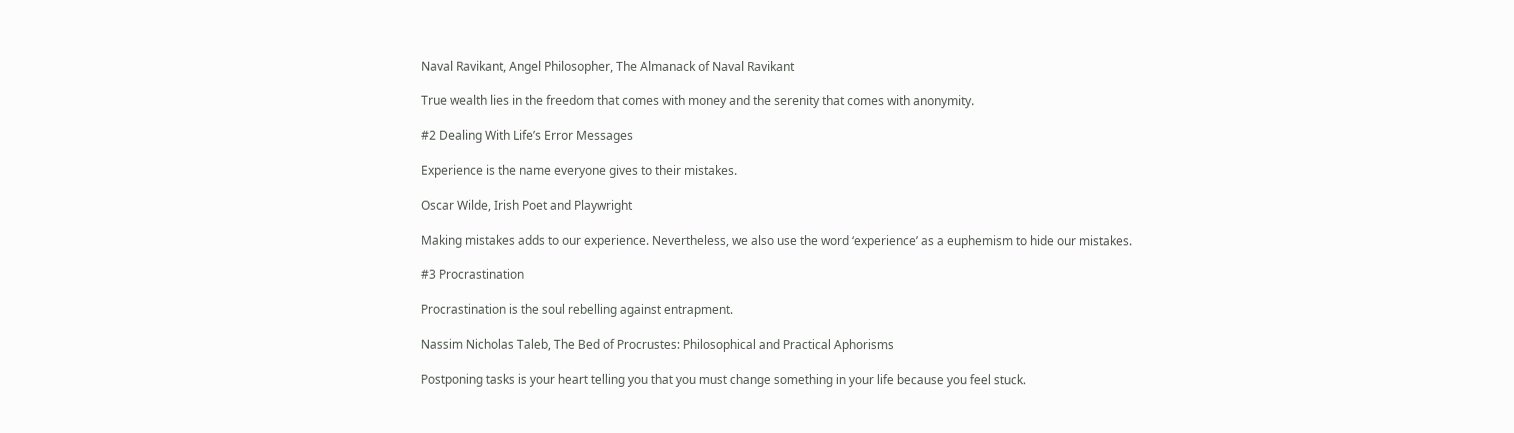Naval Ravikant, Angel Philosopher, The Almanack of Naval Ravikant

True wealth lies in the freedom that comes with money and the serenity that comes with anonymity.

#2 Dealing With Life’s Error Messages

Experience is the name everyone gives to their mistakes.

Oscar Wilde, Irish Poet and Playwright

Making mistakes adds to our experience. Nevertheless, we also use the word ‘experience’ as a euphemism to hide our mistakes.

#3 Procrastination

Procrastination is the soul rebelling against entrapment.

Nassim Nicholas Taleb, The Bed of Procrustes: Philosophical and Practical Aphorisms

Postponing tasks is your heart telling you that you must change something in your life because you feel stuck.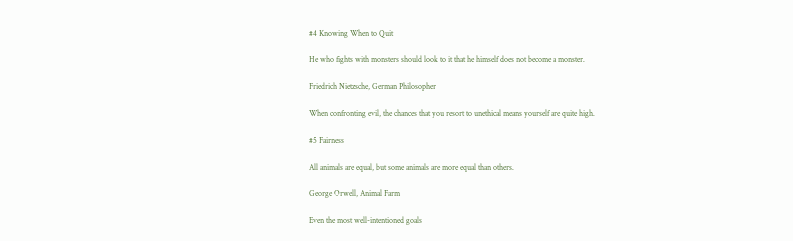#4 Knowing When to Quit

He who fights with monsters should look to it that he himself does not become a monster.

Friedrich Nietzsche, German Philosopher

When confronting evil, the chances that you resort to unethical means yourself are quite high.

#5 Fairness

All animals are equal, but some animals are more equal than others.

George Orwell, Animal Farm

Even the most well-intentioned goals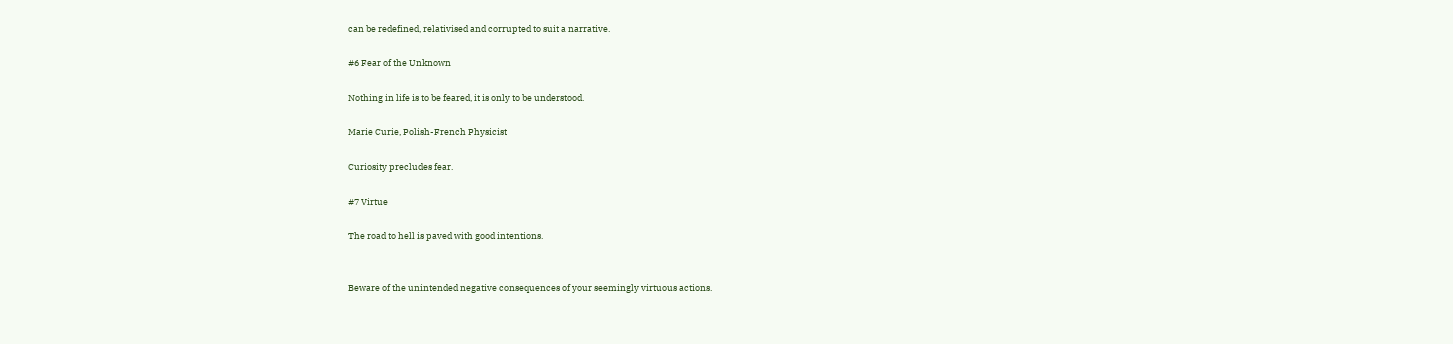can be redefined, relativised and corrupted to suit a narrative.

#6 Fear of the Unknown

Nothing in life is to be feared, it is only to be understood.

Marie Curie, Polish-French Physicist

Curiosity precludes fear.

#7 Virtue

The road to hell is paved with good intentions.


Beware of the unintended negative consequences of your seemingly virtuous actions.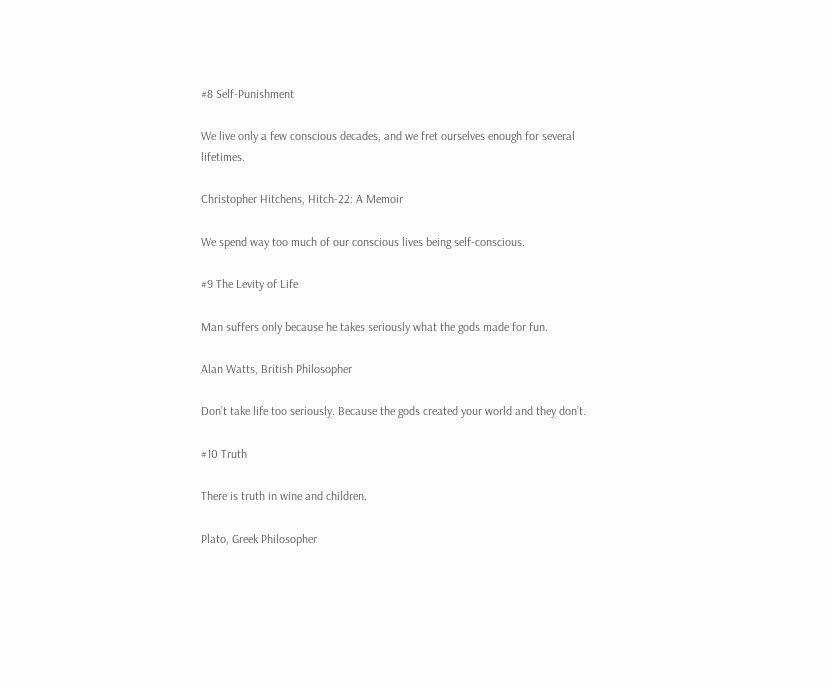#8 Self-Punishment

We live only a few conscious decades, and we fret ourselves enough for several lifetimes.

Christopher Hitchens, Hitch-22: A Memoir

We spend way too much of our conscious lives being self-conscious.

#9 The Levity of Life

Man suffers only because he takes seriously what the gods made for fun.

Alan Watts, British Philosopher

Don’t take life too seriously. Because the gods created your world and they don’t.

#10 Truth

There is truth in wine and children.

Plato, Greek Philosopher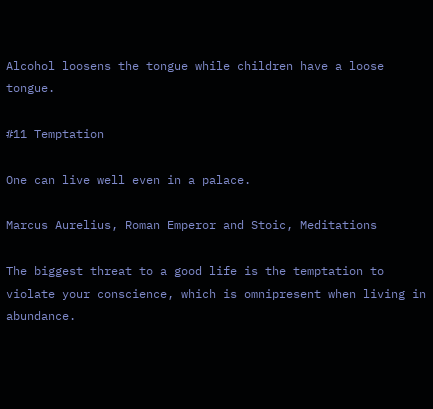Alcohol loosens the tongue while children have a loose tongue.

#11 Temptation

One can live well even in a palace.

Marcus Aurelius, Roman Emperor and Stoic, Meditations

The biggest threat to a good life is the temptation to violate your conscience, which is omnipresent when living in abundance.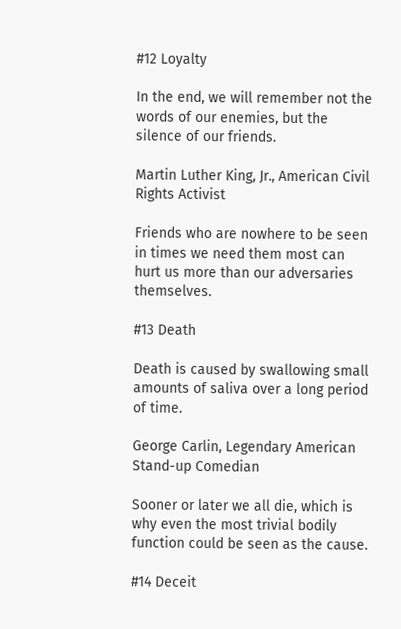#12 Loyalty

In the end, we will remember not the words of our enemies, but the silence of our friends.

Martin Luther King, Jr., American Civil Rights Activist

Friends who are nowhere to be seen in times we need them most can hurt us more than our adversaries themselves.

#13 Death

Death is caused by swallowing small amounts of saliva over a long period of time.

George Carlin, Legendary American Stand-up Comedian

Sooner or later we all die, which is why even the most trivial bodily function could be seen as the cause.

#14 Deceit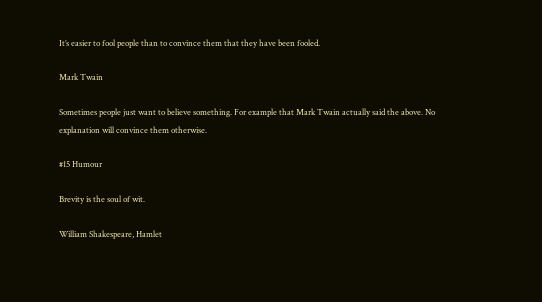It’s easier to fool people than to convince them that they have been fooled.

Mark Twain

Sometimes people just want to believe something. For example that Mark Twain actually said the above. No explanation will convince them otherwise.

#15 Humour

Brevity is the soul of wit.

William Shakespeare, Hamlet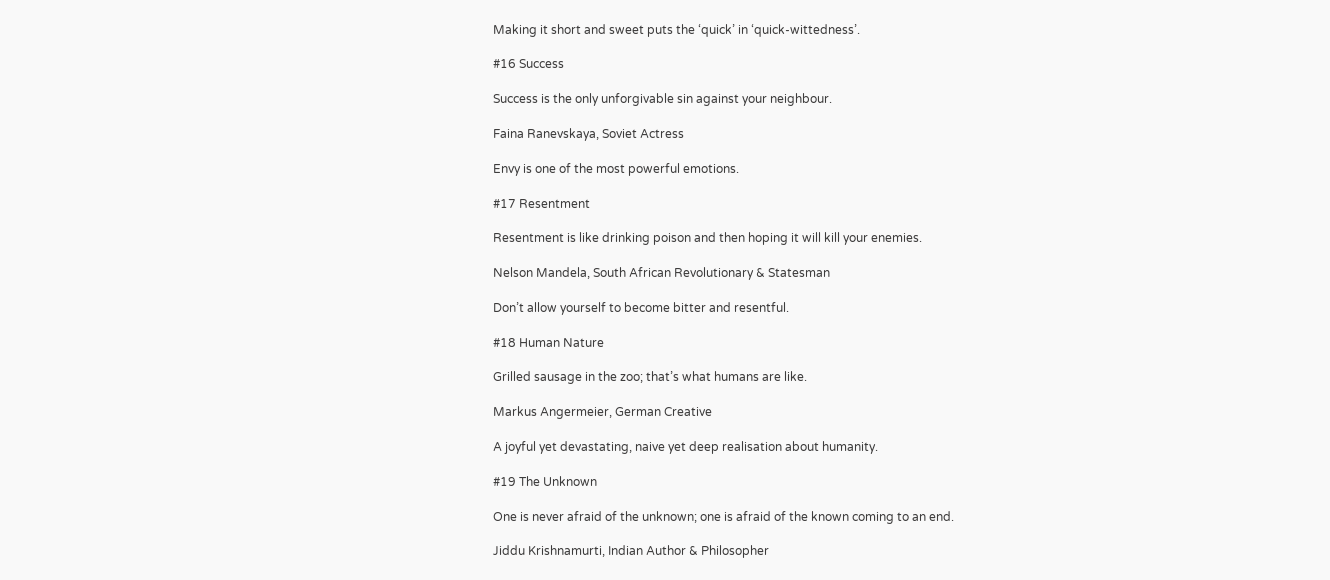Making it short and sweet puts the ‘quick’ in ‘quick-wittedness’.

#16 Success

Success is the only unforgivable sin against your neighbour.

Faina Ranevskaya, Soviet Actress

Envy is one of the most powerful emotions.

#17 Resentment

Resentment is like drinking poison and then hoping it will kill your enemies.

Nelson Mandela, South African Revolutionary & Statesman

Don’t allow yourself to become bitter and resentful.

#18 Human Nature

Grilled sausage in the zoo; that’s what humans are like.

Markus Angermeier, German Creative

A joyful yet devastating, naive yet deep realisation about humanity.

#19 The Unknown

One is never afraid of the unknown; one is afraid of the known coming to an end.

Jiddu Krishnamurti, Indian Author & Philosopher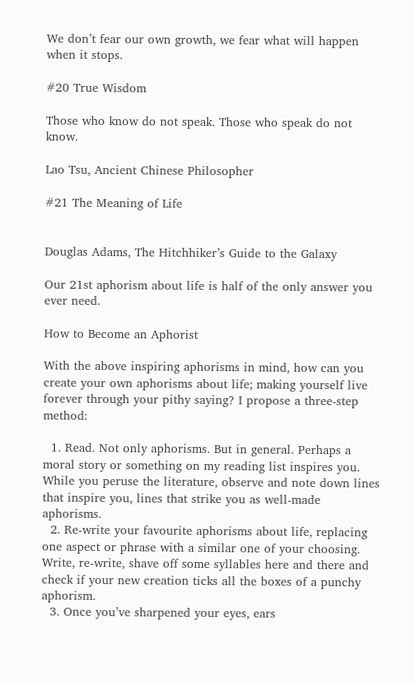We don’t fear our own growth, we fear what will happen when it stops.

#20 True Wisdom

Those who know do not speak. Those who speak do not know.

Lao Tsu, Ancient Chinese Philosopher

#21 The Meaning of Life


Douglas Adams, The Hitchhiker’s Guide to the Galaxy

Our 21st aphorism about life is half of the only answer you ever need.

How to Become an Aphorist

With the above inspiring aphorisms in mind, how can you create your own aphorisms about life; making yourself live forever through your pithy saying? I propose a three-step method:

  1. Read. Not only aphorisms. But in general. Perhaps a moral story or something on my reading list inspires you. While you peruse the literature, observe and note down lines that inspire you, lines that strike you as well-made aphorisms.
  2. Re-write your favourite aphorisms about life, replacing one aspect or phrase with a similar one of your choosing. Write, re-write, shave off some syllables here and there and check if your new creation ticks all the boxes of a punchy aphorism.
  3. Once you’ve sharpened your eyes, ears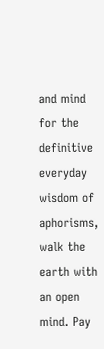and mind for the definitive everyday wisdom of aphorisms, walk the earth with an open mind. Pay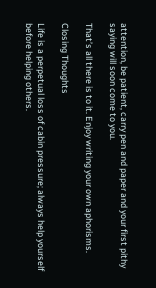attention, be patient, carry pen and paper and your first pithy saying will soon come to you.

That’s all there is to it. Enjoy writing your own aphorisms.

Closing Thoughts

Life is a perpetual loss of cabin pressure; always help yourself before helping others.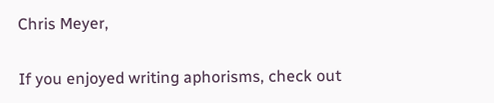Chris Meyer,

If you enjoyed writing aphorisms, check out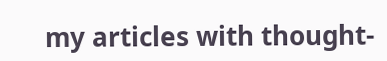my articles with thought-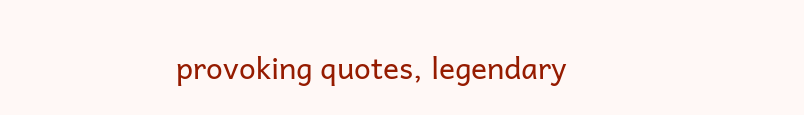provoking quotes, legendary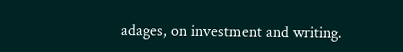adages, on investment and writing.